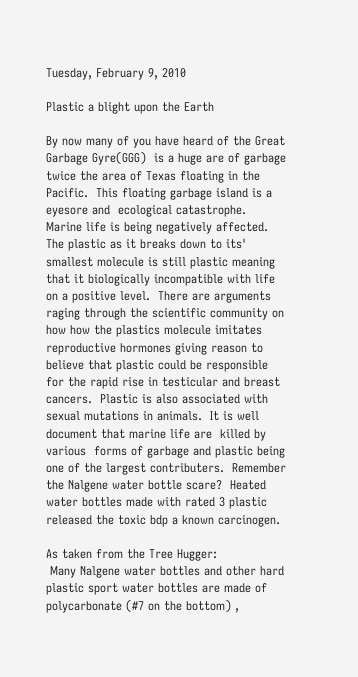Tuesday, February 9, 2010

Plastic a blight upon the Earth

By now many of you have heard of the Great Garbage Gyre(GGG)  is a huge are of garbage twice the area of Texas floating in the Pacific.  This floating garbage island is a eyesore and  ecological catastrophe.  Marine life is being negatively affected.   The plastic as it breaks down to its' smallest molecule is still plastic meaning that it biologically incompatible with life on a positive level.  There are arguments raging through the scientific community on how how the plastics molecule imitates reproductive hormones giving reason to believe that plastic could be responsible for the rapid rise in testicular and breast cancers.  Plastic is also associated with sexual mutations in animals.  It is well document that marine life are  killed by various  forms of garbage and plastic being one of the largest contributers.  Remember the Nalgene water bottle scare?  Heated water bottles made with rated 3 plastic released the toxic bdp a known carcinogen.

As taken from the Tree Hugger:
 Many Nalgene water bottles and other hard plastic sport water bottles are made of polycarbonate (#7 on the bottom) ,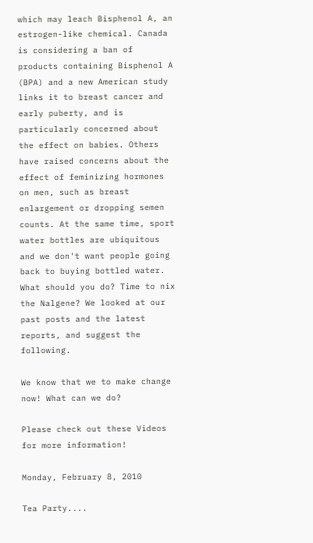which may leach Bisphenol A, an estrogen-like chemical. Canada is considering a ban of products containing Bisphenol A (BPA) and a new American study links it to breast cancer and early puberty, and is particularly concerned about the effect on babies. Others have raised concerns about the effect of feminizing hormones on men, such as breast enlargement or dropping semen counts. At the same time, sport water bottles are ubiquitous and we don't want people going back to buying bottled water. What should you do? Time to nix the Nalgene? We looked at our past posts and the latest reports, and suggest the following.

We know that we to make change now! What can we do?

Please check out these Videos for more information!

Monday, February 8, 2010

Tea Party....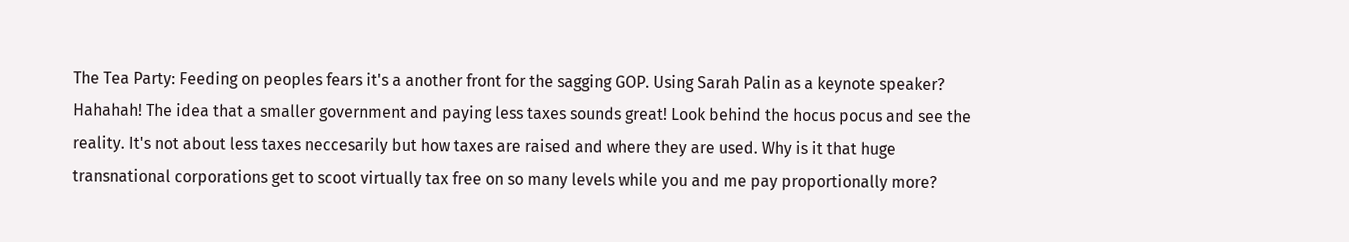The Tea Party: Feeding on peoples fears it's a another front for the sagging GOP. Using Sarah Palin as a keynote speaker? Hahahah! The idea that a smaller government and paying less taxes sounds great! Look behind the hocus pocus and see the reality. It's not about less taxes neccesarily but how taxes are raised and where they are used. Why is it that huge transnational corporations get to scoot virtually tax free on so many levels while you and me pay proportionally more?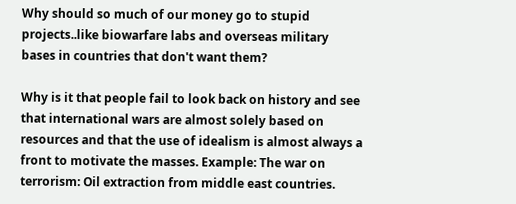Why should so much of our money go to stupid projects..like biowarfare labs and overseas military bases in countries that don't want them?

Why is it that people fail to look back on history and see that international wars are almost solely based on resources and that the use of idealism is almost always a front to motivate the masses. Example: The war on terrorism: Oil extraction from middle east countries.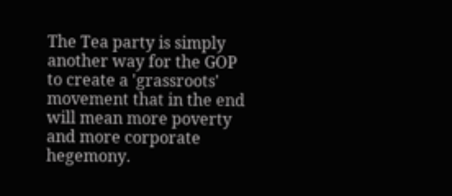The Tea party is simply another way for the GOP to create a 'grassroots' movement that in the end will mean more poverty and more corporate hegemony.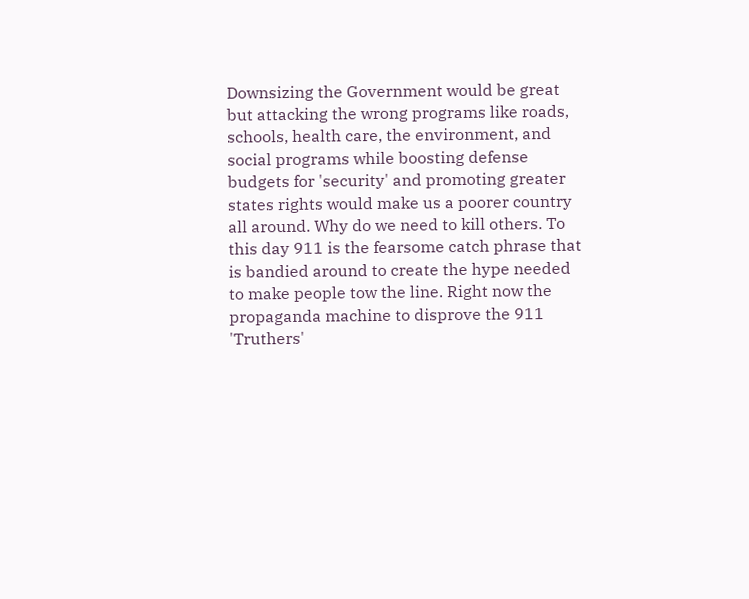Downsizing the Government would be great but attacking the wrong programs like roads, schools, health care, the environment, and social programs while boosting defense budgets for 'security' and promoting greater states rights would make us a poorer country all around. Why do we need to kill others. To this day 911 is the fearsome catch phrase that is bandied around to create the hype needed to make people tow the line. Right now the propaganda machine to disprove the 911 'Truthers'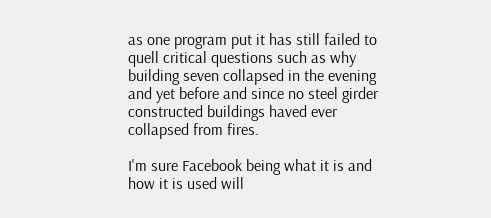as one program put it has still failed to quell critical questions such as why building seven collapsed in the evening and yet before and since no steel girder constructed buildings haved ever collapsed from fires.

I'm sure Facebook being what it is and how it is used will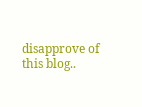disapprove of this blog..